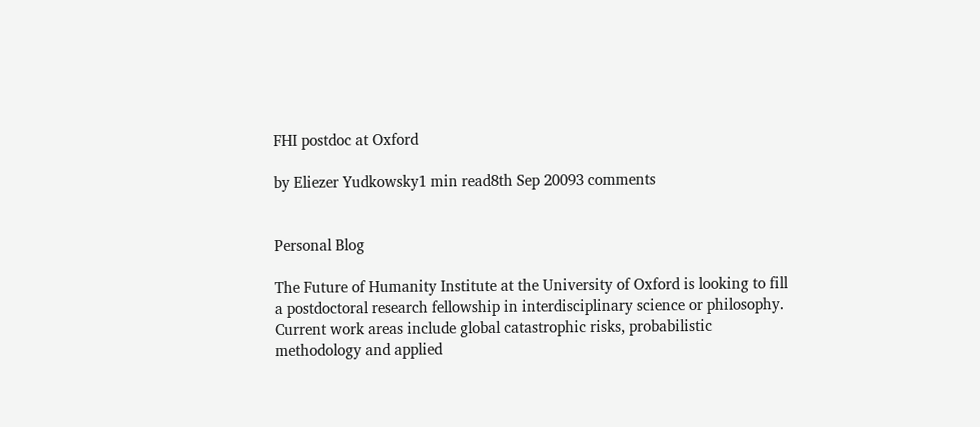FHI postdoc at Oxford

by Eliezer Yudkowsky1 min read8th Sep 20093 comments


Personal Blog

The Future of Humanity Institute at the University of Oxford is looking to fill a postdoctoral research fellowship in interdisciplinary science or philosophy.  Current work areas include global catastrophic risks, probabilistic methodology and applied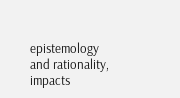epistemology and rationality, impacts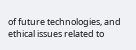of future technologies, and ethical issues related to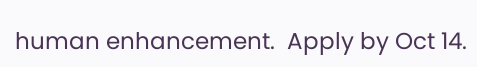human enhancement.  Apply by Oct 14.